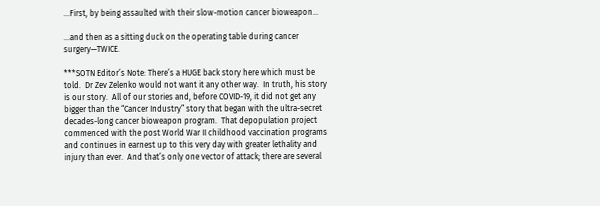…First, by being assaulted with their slow-motion cancer bioweapon…

…and then as a sitting duck on the operating table during cancer surgery—TWICE.

***SOTN Editor’s Note: There’s a HUGE back story here which must be told.  Dr Zev Zelenko would not want it any other way.  In truth, his story is our story.  All of our stories and, before COVID-19, it did not get any bigger than the “Cancer Industry” story that began with the ultra-secret decades-long cancer bioweapon program.  That depopulation project commenced with the post World War II childhood vaccination programs and continues in earnest up to this very day with greater lethality and injury than ever.  And that’s only one vector of attack; there are several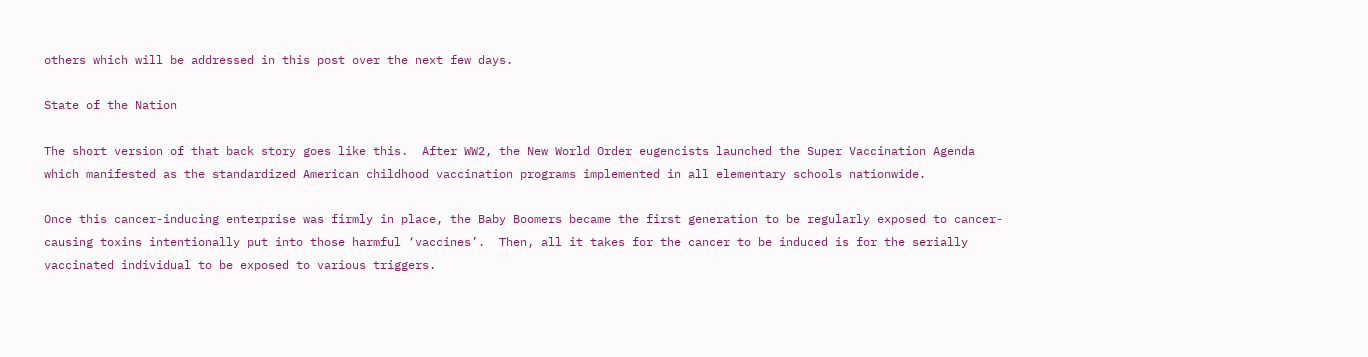others which will be addressed in this post over the next few days.

State of the Nation

The short version of that back story goes like this.  After WW2, the New World Order eugencists launched the Super Vaccination Agenda which manifested as the standardized American childhood vaccination programs implemented in all elementary schools nationwide.

Once this cancer-inducing enterprise was firmly in place, the Baby Boomers became the first generation to be regularly exposed to cancer-causing toxins intentionally put into those harmful ‘vaccines’.  Then, all it takes for the cancer to be induced is for the serially vaccinated individual to be exposed to various triggers.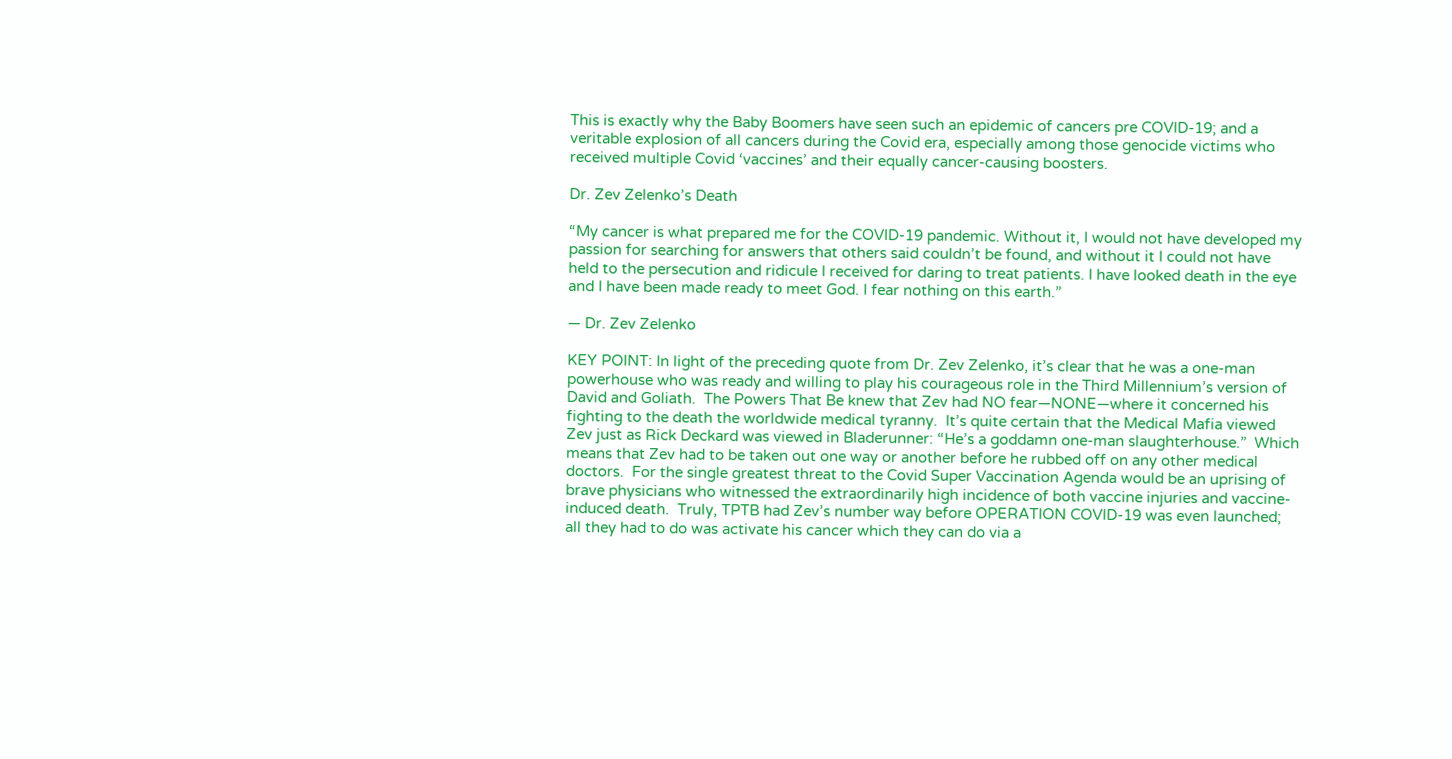This is exactly why the Baby Boomers have seen such an epidemic of cancers pre COVID-19; and a veritable explosion of all cancers during the Covid era, especially among those genocide victims who received multiple Covid ‘vaccines’ and their equally cancer-causing boosters.

Dr. Zev Zelenko’s Death

“My cancer is what prepared me for the COVID-19 pandemic. Without it, I would not have developed my passion for searching for answers that others said couldn’t be found, and without it I could not have held to the persecution and ridicule I received for daring to treat patients. I have looked death in the eye and I have been made ready to meet God. I fear nothing on this earth.”

— Dr. Zev Zelenko

KEY POINT: In light of the preceding quote from Dr. Zev Zelenko, it’s clear that he was a one-man powerhouse who was ready and willing to play his courageous role in the Third Millennium’s version of David and Goliath.  The Powers That Be knew that Zev had NO fear—NONE—where it concerned his fighting to the death the worldwide medical tyranny.  It’s quite certain that the Medical Mafia viewed Zev just as Rick Deckard was viewed in Bladerunner: “He’s a goddamn one-man slaughterhouse.”  Which means that Zev had to be taken out one way or another before he rubbed off on any other medical doctors.  For the single greatest threat to the Covid Super Vaccination Agenda would be an uprising of brave physicians who witnessed the extraordinarily high incidence of both vaccine injuries and vaccine-induced death.  Truly, TPTB had Zev’s number way before OPERATION COVID-19 was even launched; all they had to do was activate his cancer which they can do via a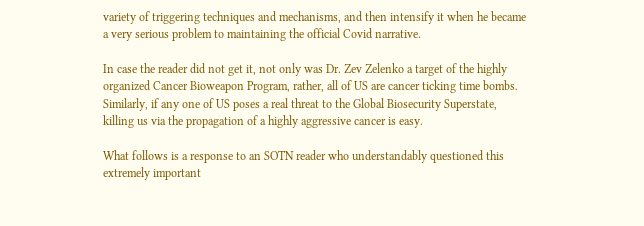variety of triggering techniques and mechanisms, and then intensify it when he became a very serious problem to maintaining the official Covid narrative.

In case the reader did not get it, not only was Dr. Zev Zelenko a target of the highly organized Cancer Bioweapon Program, rather, all of US are cancer ticking time bombs.  Similarly, if any one of US poses a real threat to the Global Biosecurity Superstate, killing us via the propagation of a highly aggressive cancer is easy.

What follows is a response to an SOTN reader who understandably questioned this extremely important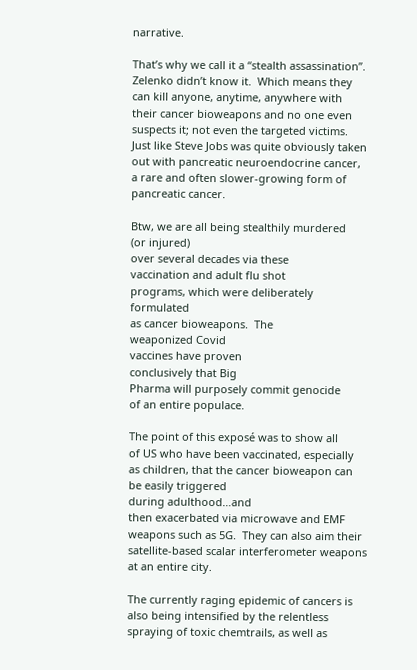narrative.

That’s why we call it a “stealth assassination”.
Zelenko didn’t know it.  Which means they
can kill anyone, anytime, anywhere with
their cancer bioweapons and no one even
suspects it; not even the targeted victims.
Just like Steve Jobs was quite obviously taken
out with pancreatic neuroendocrine cancer,
a rare and often slower-growing form of
pancreatic cancer.

Btw, we are all being stealthily murdered
(or injured)
over several decades via these
vaccination and adult flu shot
programs, which were deliberately formulated
as cancer bioweapons.  The
weaponized Covid
vaccines have proven
conclusively that Big
Pharma will purposely commit genocide
of an entire populace.

The point of this exposé was to show all
of US who have been vaccinated, especially
as children, that the cancer bioweapon can
be easily triggered
during adulthood…and
then exacerbated via microwave and EMF
weapons such as 5G.  They can also aim their
satellite-based scalar interferometer weapons
at an entire city.

The currently raging epidemic of cancers is
also being intensified by the relentless
spraying of toxic chemtrails, as well as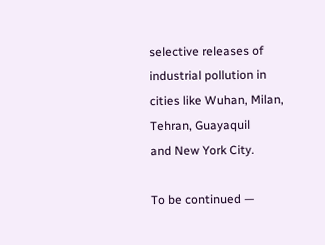selective releases of industrial pollution in
cities like Wuhan, Milan, Tehran, Guayaquil
and New York City.

To be continued —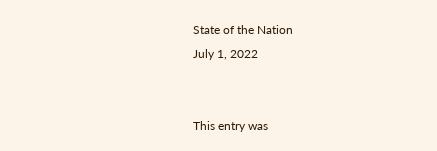State of the Nation
July 1, 2022


This entry was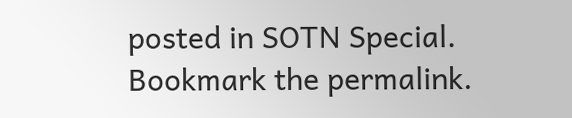posted in SOTN Special. Bookmark the permalink.